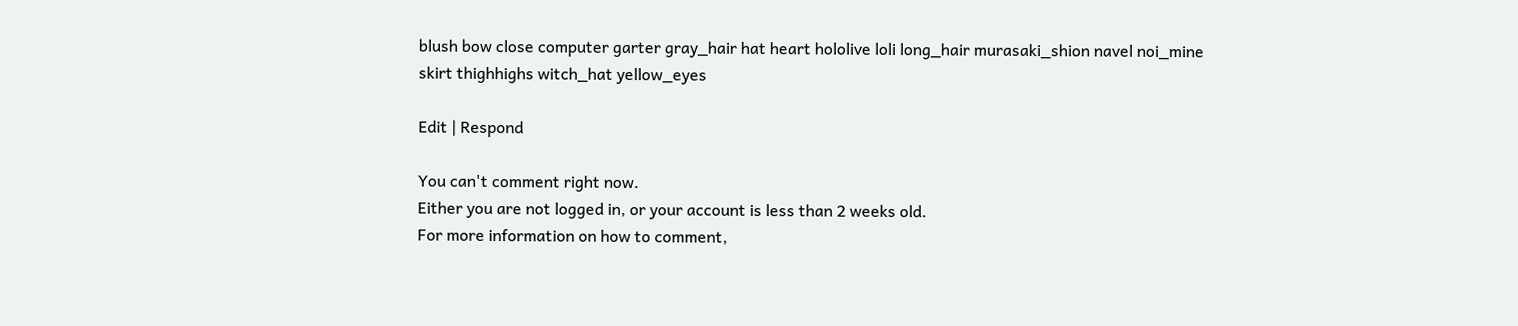blush bow close computer garter gray_hair hat heart hololive loli long_hair murasaki_shion navel noi_mine skirt thighhighs witch_hat yellow_eyes

Edit | Respond

You can't comment right now.
Either you are not logged in, or your account is less than 2 weeks old.
For more information on how to comment,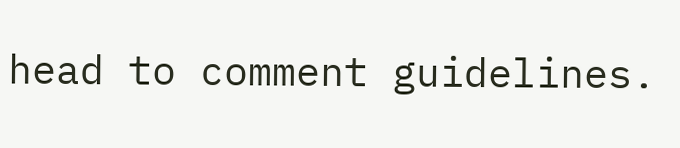head to comment guidelines.